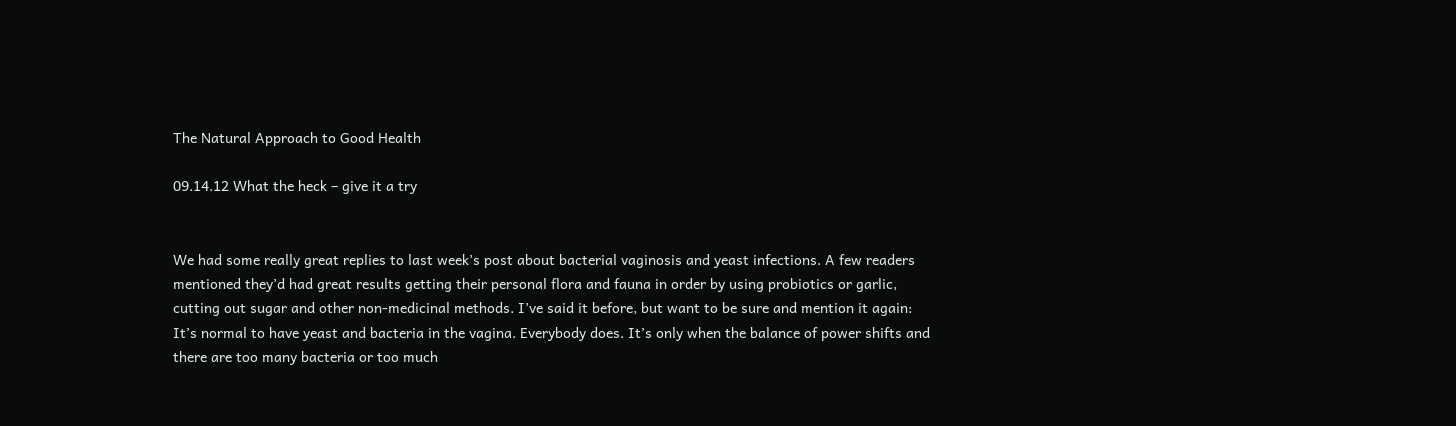The Natural Approach to Good Health

09.14.12 What the heck – give it a try


We had some really great replies to last week’s post about bacterial vaginosis and yeast infections. A few readers mentioned they’d had great results getting their personal flora and fauna in order by using probiotics or garlic, cutting out sugar and other non-medicinal methods. I’ve said it before, but want to be sure and mention it again: It’s normal to have yeast and bacteria in the vagina. Everybody does. It’s only when the balance of power shifts and there are too many bacteria or too much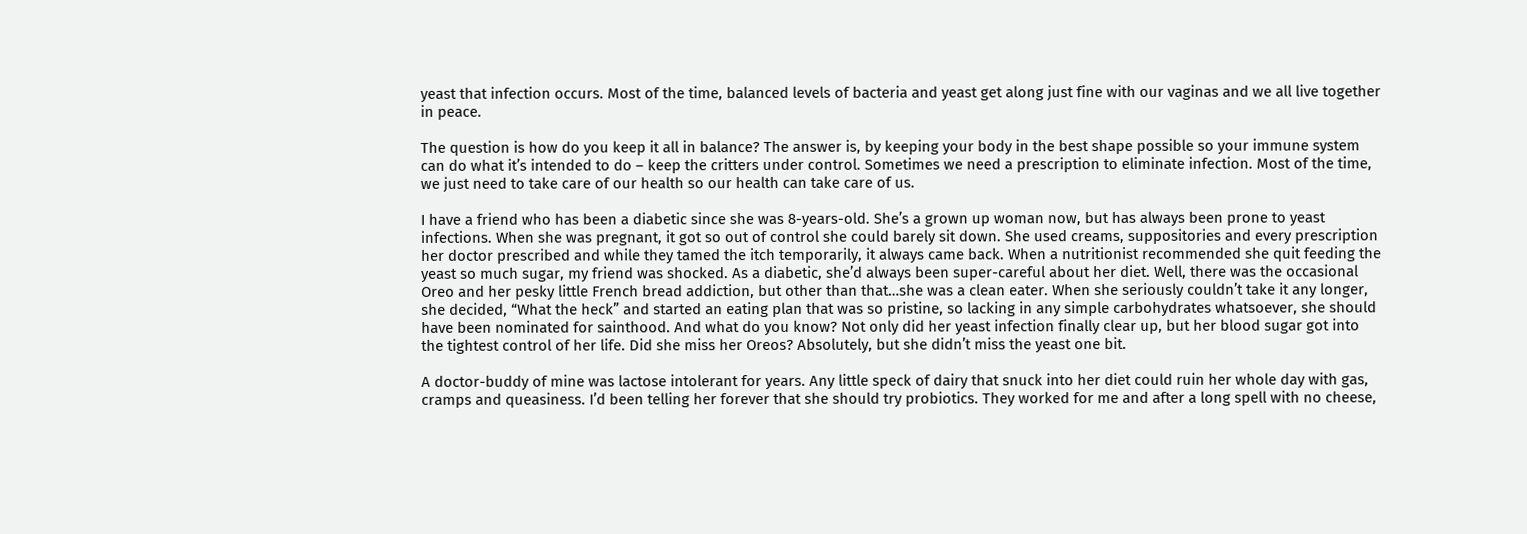yeast that infection occurs. Most of the time, balanced levels of bacteria and yeast get along just fine with our vaginas and we all live together in peace.

The question is how do you keep it all in balance? The answer is, by keeping your body in the best shape possible so your immune system can do what it’s intended to do – keep the critters under control. Sometimes we need a prescription to eliminate infection. Most of the time, we just need to take care of our health so our health can take care of us.

I have a friend who has been a diabetic since she was 8-years-old. She’s a grown up woman now, but has always been prone to yeast infections. When she was pregnant, it got so out of control she could barely sit down. She used creams, suppositories and every prescription her doctor prescribed and while they tamed the itch temporarily, it always came back. When a nutritionist recommended she quit feeding the yeast so much sugar, my friend was shocked. As a diabetic, she’d always been super-careful about her diet. Well, there was the occasional Oreo and her pesky little French bread addiction, but other than that…she was a clean eater. When she seriously couldn’t take it any longer, she decided, “What the heck” and started an eating plan that was so pristine, so lacking in any simple carbohydrates whatsoever, she should have been nominated for sainthood. And what do you know? Not only did her yeast infection finally clear up, but her blood sugar got into the tightest control of her life. Did she miss her Oreos? Absolutely, but she didn’t miss the yeast one bit.

A doctor-buddy of mine was lactose intolerant for years. Any little speck of dairy that snuck into her diet could ruin her whole day with gas, cramps and queasiness. I’d been telling her forever that she should try probiotics. They worked for me and after a long spell with no cheese,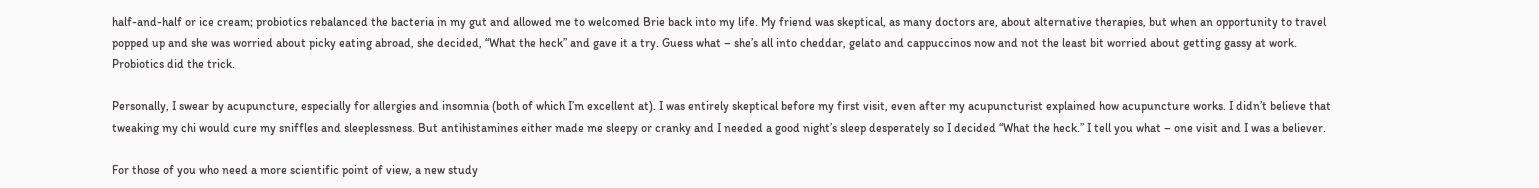half-and-half or ice cream; probiotics rebalanced the bacteria in my gut and allowed me to welcomed Brie back into my life. My friend was skeptical, as many doctors are, about alternative therapies, but when an opportunity to travel popped up and she was worried about picky eating abroad, she decided, “What the heck” and gave it a try. Guess what – she’s all into cheddar, gelato and cappuccinos now and not the least bit worried about getting gassy at work. Probiotics did the trick.

Personally, I swear by acupuncture, especially for allergies and insomnia (both of which I’m excellent at). I was entirely skeptical before my first visit, even after my acupuncturist explained how acupuncture works. I didn’t believe that tweaking my chi would cure my sniffles and sleeplessness. But antihistamines either made me sleepy or cranky and I needed a good night’s sleep desperately so I decided “What the heck.” I tell you what – one visit and I was a believer.

For those of you who need a more scientific point of view, a new study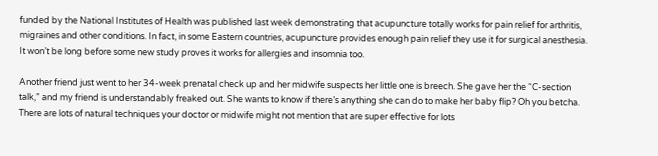funded by the National Institutes of Health was published last week demonstrating that acupuncture totally works for pain relief for arthritis, migraines and other conditions. In fact, in some Eastern countries, acupuncture provides enough pain relief they use it for surgical anesthesia. It won’t be long before some new study proves it works for allergies and insomnia too.

Another friend just went to her 34-week prenatal check up and her midwife suspects her little one is breech. She gave her the “C-section talk,” and my friend is understandably freaked out. She wants to know if there’s anything she can do to make her baby flip? Oh you betcha. There are lots of natural techniques your doctor or midwife might not mention that are super effective for lots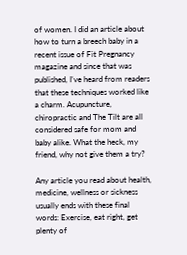of women. I did an article about how to turn a breech baby in a recent issue of Fit Pregnancy magazine and since that was published, I’ve heard from readers that these techniques worked like a charm. Acupuncture, chiropractic and The Tilt are all considered safe for mom and baby alike. What the heck, my friend, why not give them a try?

Any article you read about health, medicine, wellness or sickness usually ends with these final words: Exercise, eat right, get plenty of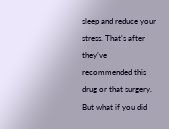sleep and reduce your stress. That’s after they’ve recommended this drug or that surgery. But what if you did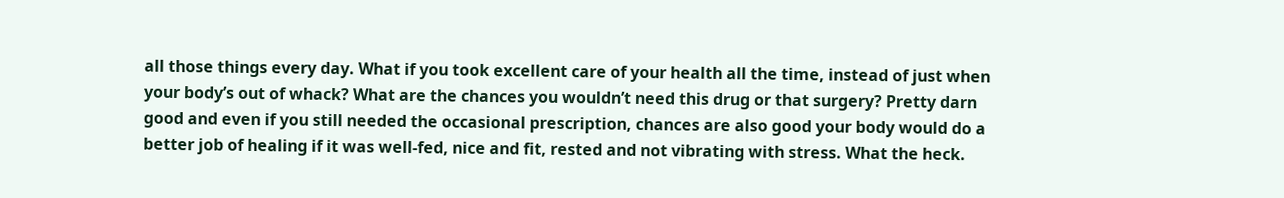all those things every day. What if you took excellent care of your health all the time, instead of just when your body’s out of whack? What are the chances you wouldn’t need this drug or that surgery? Pretty darn good and even if you still needed the occasional prescription, chances are also good your body would do a better job of healing if it was well-fed, nice and fit, rested and not vibrating with stress. What the heck.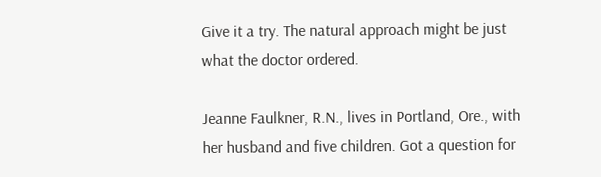Give it a try. The natural approach might be just what the doctor ordered.

Jeanne Faulkner, R.N., lives in Portland, Ore., with her husband and five children. Got a question for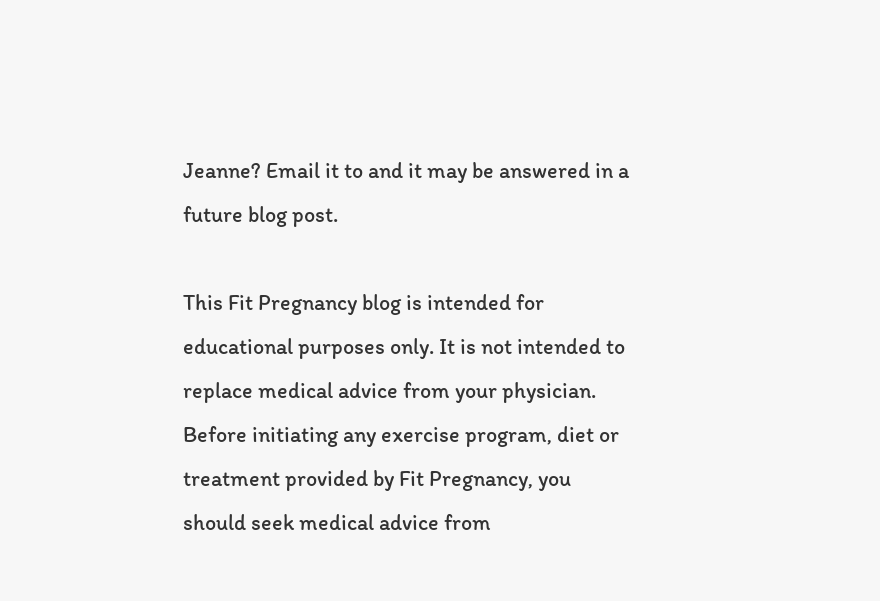Jeanne? Email it to and it may be answered in a future blog post.

This Fit Pregnancy blog is intended for educational purposes only. It is not intended to replace medical advice from your physician. Before initiating any exercise program, diet or treatment provided by Fit Pregnancy, you should seek medical advice from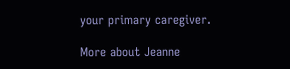your primary caregiver.

More about Jeanne